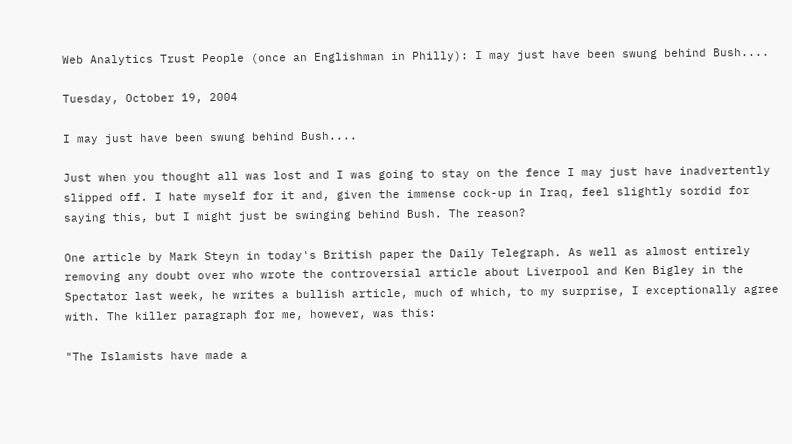Web Analytics Trust People (once an Englishman in Philly): I may just have been swung behind Bush....

Tuesday, October 19, 2004

I may just have been swung behind Bush....

Just when you thought all was lost and I was going to stay on the fence I may just have inadvertently slipped off. I hate myself for it and, given the immense cock-up in Iraq, feel slightly sordid for saying this, but I might just be swinging behind Bush. The reason?

One article by Mark Steyn in today's British paper the Daily Telegraph. As well as almost entirely removing any doubt over who wrote the controversial article about Liverpool and Ken Bigley in the Spectator last week, he writes a bullish article, much of which, to my surprise, I exceptionally agree with. The killer paragraph for me, however, was this:

"The Islamists have made a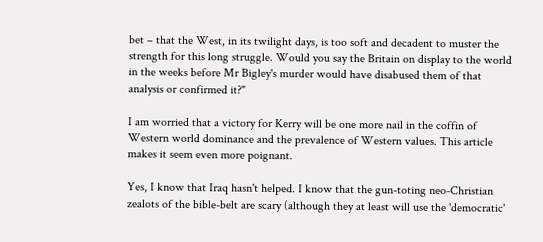bet – that the West, in its twilight days, is too soft and decadent to muster the strength for this long struggle. Would you say the Britain on display to the world in the weeks before Mr Bigley's murder would have disabused them of that analysis or confirmed it?"

I am worried that a victory for Kerry will be one more nail in the coffin of Western world dominance and the prevalence of Western values. This article makes it seem even more poignant.

Yes, I know that Iraq hasn't helped. I know that the gun-toting neo-Christian zealots of the bible-belt are scary (although they at least will use the 'democratic'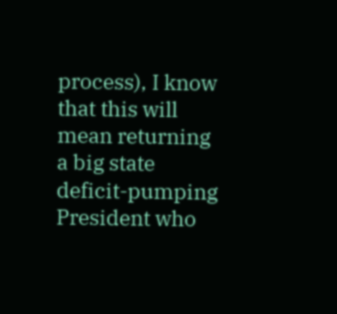process), I know that this will mean returning a big state deficit-pumping President who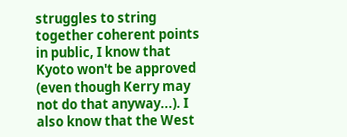struggles to string together coherent points in public, I know that Kyoto won't be approved (even though Kerry may not do that anyway...). I also know that the West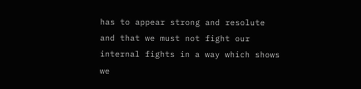has to appear strong and resolute and that we must not fight our internal fights in a way which shows we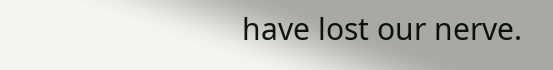have lost our nerve.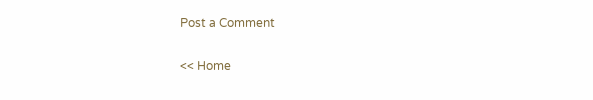Post a Comment

<< Home